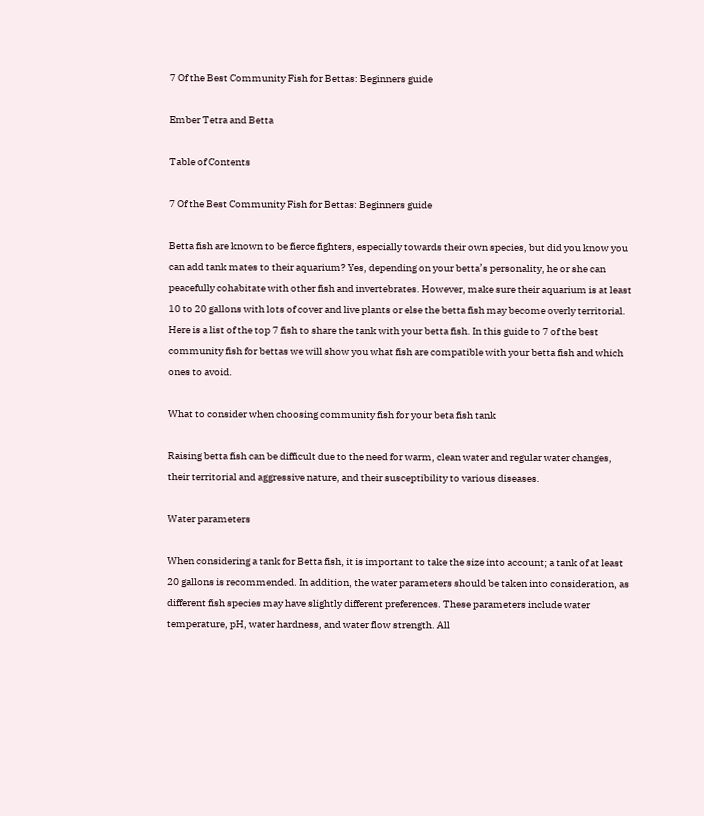7 Of the Best Community Fish for Bettas: Beginners guide

Ember Tetra and Betta

Table of Contents

7 Of the Best Community Fish for Bettas: Beginners guide

Betta fish are known to be fierce fighters, especially towards their own species, but did you know you can add tank mates to their aquarium? Yes, depending on your betta’s personality, he or she can peacefully cohabitate with other fish and invertebrates. However, make sure their aquarium is at least 10 to 20 gallons with lots of cover and live plants or else the betta fish may become overly territorial. Here is a list of the top 7 fish to share the tank with your betta fish. In this guide to 7 of the best community fish for bettas we will show you what fish are compatible with your betta fish and which ones to avoid.

What to consider when choosing community fish for your beta fish tank

Raising betta fish can be difficult due to the need for warm, clean water and regular water changes, their territorial and aggressive nature, and their susceptibility to various diseases.

Water parameters

When considering a tank for Betta fish, it is important to take the size into account; a tank of at least 20 gallons is recommended. In addition, the water parameters should be taken into consideration, as different fish species may have slightly different preferences. These parameters include water temperature, pH, water hardness, and water flow strength. All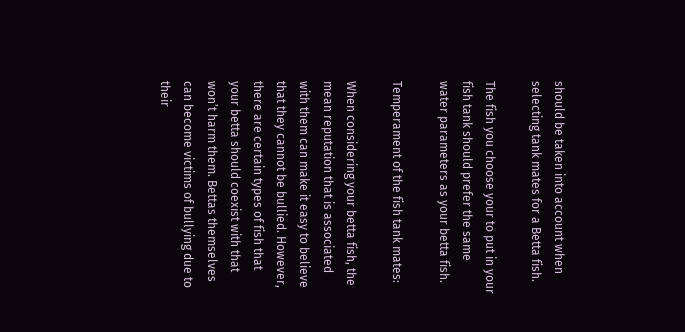should be taken into account when selecting tank mates for a Betta fish.

The fish you choose your to put in your fish tank should prefer the same water parameters as your betta fish.

Temperament of the fish tank mates:

When considering your betta fish, the mean reputation that is associated with them can make it easy to believe that they cannot be bullied. However, there are certain types of fish that your betta should coexist with that won’t harm them. Bettas themselves can become victims of bullying due to their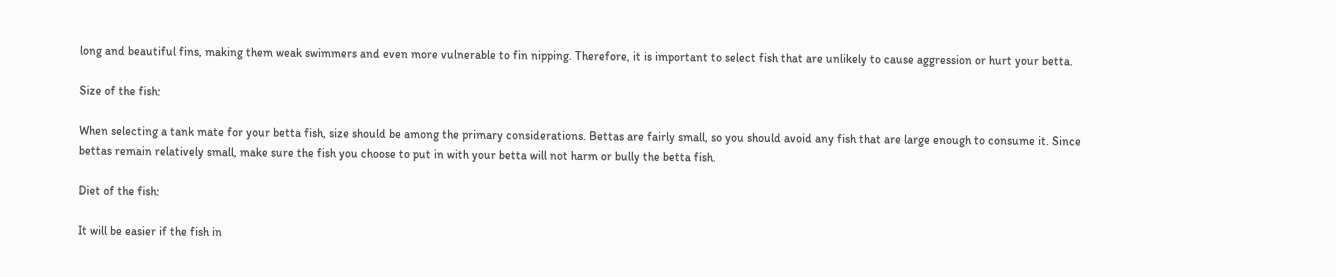long and beautiful fins, making them weak swimmers and even more vulnerable to fin nipping. Therefore, it is important to select fish that are unlikely to cause aggression or hurt your betta.

Size of the fish:

When selecting a tank mate for your betta fish, size should be among the primary considerations. Bettas are fairly small, so you should avoid any fish that are large enough to consume it. Since bettas remain relatively small, make sure the fish you choose to put in with your betta will not harm or bully the betta fish.

Diet of the fish:

It will be easier if the fish in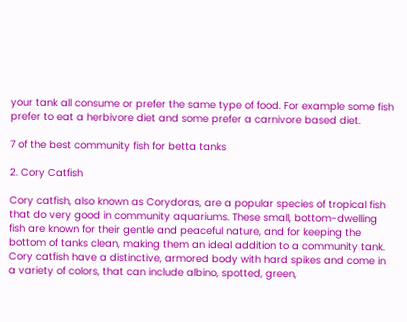your tank all consume or prefer the same type of food. For example some fish prefer to eat a herbivore diet and some prefer a carnivore based diet.

7 of the best community fish for betta tanks

2. Cory Catfish

Cory catfish, also known as Corydoras, are a popular species of tropical fish that do very good in community aquariums. These small, bottom-dwelling fish are known for their gentle and peaceful nature, and for keeping the bottom of tanks clean, making them an ideal addition to a community tank. Cory catfish have a distinctive, armored body with hard spikes and come in a variety of colors, that can include albino, spotted, green,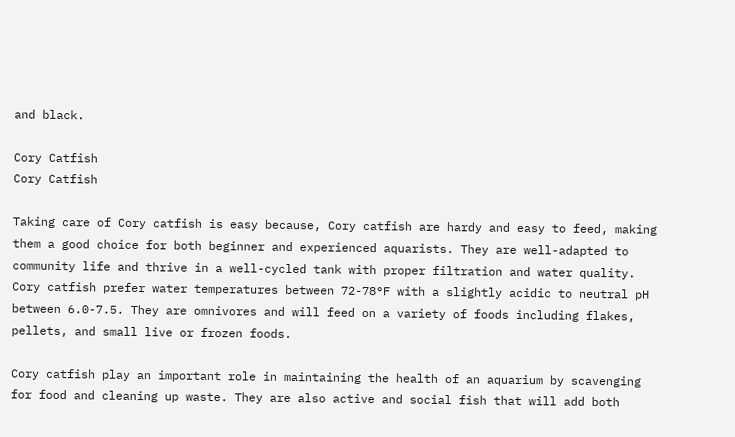and black.

Cory Catfish
Cory Catfish

Taking care of Cory catfish is easy because, Cory catfish are hardy and easy to feed, making them a good choice for both beginner and experienced aquarists. They are well-adapted to community life and thrive in a well-cycled tank with proper filtration and water quality. Cory catfish prefer water temperatures between 72-78°F with a slightly acidic to neutral pH between 6.0-7.5. They are omnivores and will feed on a variety of foods including flakes, pellets, and small live or frozen foods.

Cory catfish play an important role in maintaining the health of an aquarium by scavenging for food and cleaning up waste. They are also active and social fish that will add both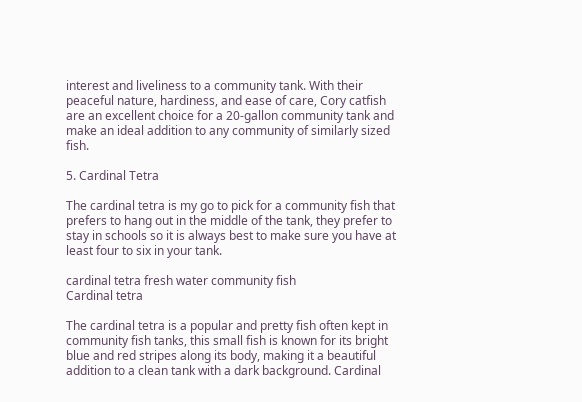interest and liveliness to a community tank. With their peaceful nature, hardiness, and ease of care, Cory catfish are an excellent choice for a 20-gallon community tank and make an ideal addition to any community of similarly sized fish.

5. Cardinal Tetra

The cardinal tetra is my go to pick for a community fish that prefers to hang out in the middle of the tank, they prefer to stay in schools so it is always best to make sure you have at least four to six in your tank.

cardinal tetra fresh water community fish
Cardinal tetra

The cardinal tetra is a popular and pretty fish often kept in community fish tanks, this small fish is known for its bright blue and red stripes along its body, making it a beautiful addition to a clean tank with a dark background. Cardinal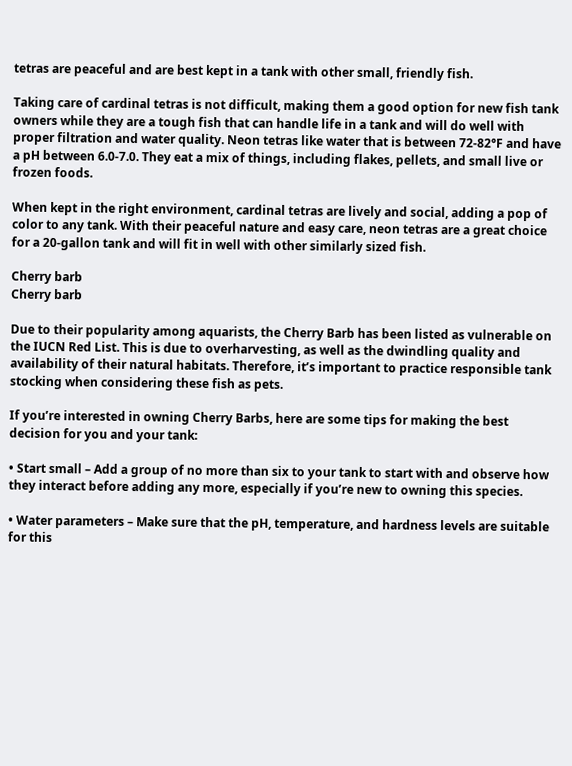tetras are peaceful and are best kept in a tank with other small, friendly fish.

Taking care of cardinal tetras is not difficult, making them a good option for new fish tank owners while they are a tough fish that can handle life in a tank and will do well with proper filtration and water quality. Neon tetras like water that is between 72-82°F and have a pH between 6.0-7.0. They eat a mix of things, including flakes, pellets, and small live or frozen foods.

When kept in the right environment, cardinal tetras are lively and social, adding a pop of color to any tank. With their peaceful nature and easy care, neon tetras are a great choice for a 20-gallon tank and will fit in well with other similarly sized fish.

Cherry barb
Cherry barb

Due to their popularity among aquarists, the Cherry Barb has been listed as vulnerable on the IUCN Red List. This is due to overharvesting, as well as the dwindling quality and availability of their natural habitats. Therefore, it’s important to practice responsible tank stocking when considering these fish as pets.

If you’re interested in owning Cherry Barbs, here are some tips for making the best decision for you and your tank:

• Start small – Add a group of no more than six to your tank to start with and observe how they interact before adding any more, especially if you’re new to owning this species.

• Water parameters – Make sure that the pH, temperature, and hardness levels are suitable for this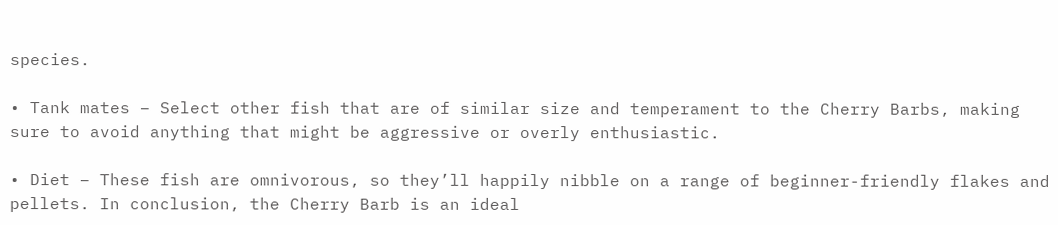species.

• Tank mates – Select other fish that are of similar size and temperament to the Cherry Barbs, making sure to avoid anything that might be aggressive or overly enthusiastic.

• Diet – These fish are omnivorous, so they’ll happily nibble on a range of beginner-friendly flakes and pellets. In conclusion, the Cherry Barb is an ideal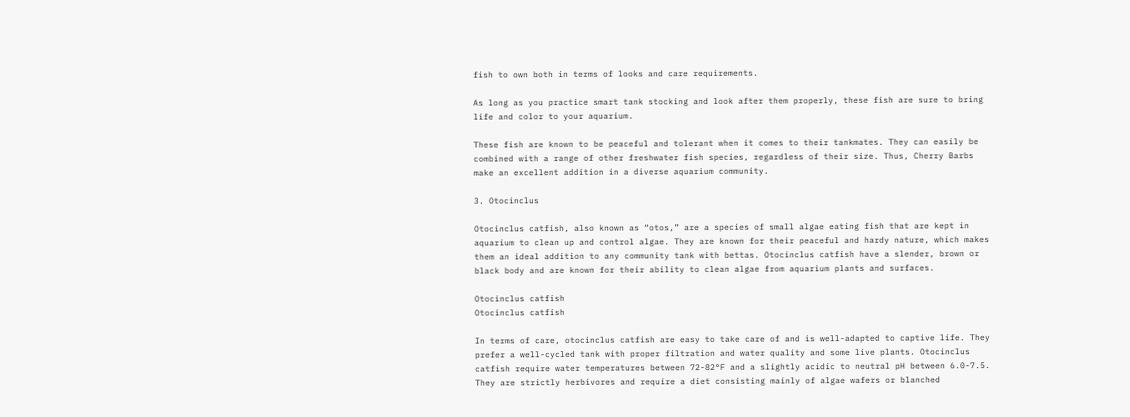fish to own both in terms of looks and care requirements.

As long as you practice smart tank stocking and look after them properly, these fish are sure to bring life and color to your aquarium.

These fish are known to be peaceful and tolerant when it comes to their tankmates. They can easily be combined with a range of other freshwater fish species, regardless of their size. Thus, Cherry Barbs make an excellent addition in a diverse aquarium community.

3. Otocinclus

Otocinclus catfish, also known as “otos,” are a species of small algae eating fish that are kept in aquarium to clean up and control algae. They are known for their peaceful and hardy nature, which makes them an ideal addition to any community tank with bettas. Otocinclus catfish have a slender, brown or black body and are known for their ability to clean algae from aquarium plants and surfaces.

Otocinclus catfish
Otocinclus catfish

In terms of care, otocinclus catfish are easy to take care of and is well-adapted to captive life. They prefer a well-cycled tank with proper filtration and water quality and some live plants. Otocinclus catfish require water temperatures between 72-82°F and a slightly acidic to neutral pH between 6.0-7.5. They are strictly herbivores and require a diet consisting mainly of algae wafers or blanched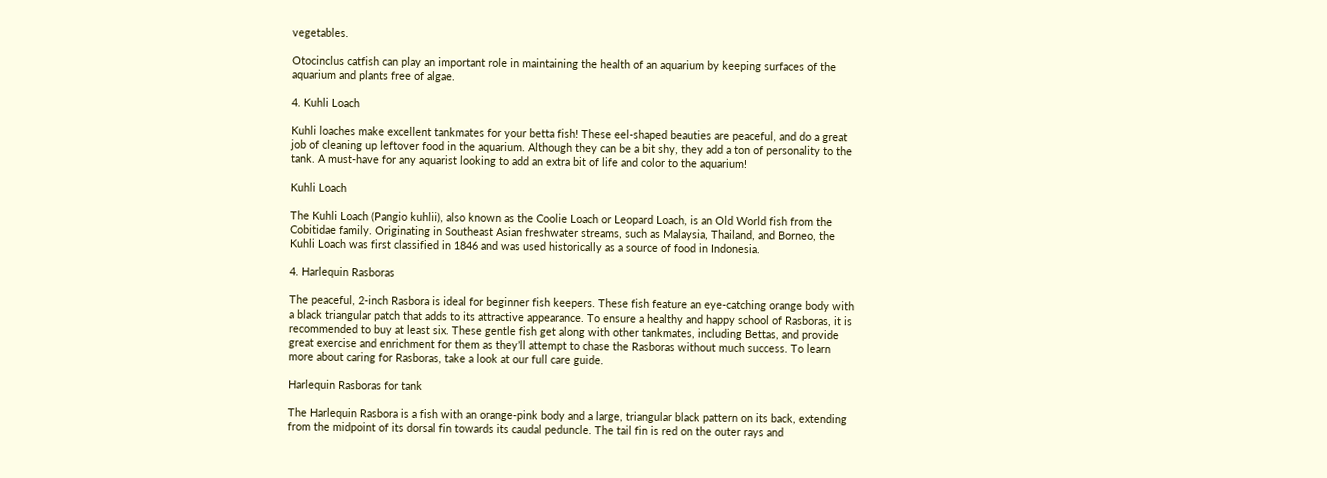vegetables.

Otocinclus catfish can play an important role in maintaining the health of an aquarium by keeping surfaces of the aquarium and plants free of algae.

4. Kuhli Loach

Kuhli loaches make excellent tankmates for your betta fish! These eel-shaped beauties are peaceful, and do a great job of cleaning up leftover food in the aquarium. Although they can be a bit shy, they add a ton of personality to the tank. A must-have for any aquarist looking to add an extra bit of life and color to the aquarium!

Kuhli Loach

The Kuhli Loach (Pangio kuhlii), also known as the Coolie Loach or Leopard Loach, is an Old World fish from the Cobitidae family. Originating in Southeast Asian freshwater streams, such as Malaysia, Thailand, and Borneo, the Kuhli Loach was first classified in 1846 and was used historically as a source of food in Indonesia.

4. Harlequin Rasboras

The peaceful, 2-inch Rasbora is ideal for beginner fish keepers. These fish feature an eye-catching orange body with a black triangular patch that adds to its attractive appearance. To ensure a healthy and happy school of Rasboras, it is recommended to buy at least six. These gentle fish get along with other tankmates, including Bettas, and provide great exercise and enrichment for them as they’ll attempt to chase the Rasboras without much success. To learn more about caring for Rasboras, take a look at our full care guide.

Harlequin Rasboras for tank

The Harlequin Rasbora is a fish with an orange-pink body and a large, triangular black pattern on its back, extending from the midpoint of its dorsal fin towards its caudal peduncle. The tail fin is red on the outer rays and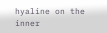hyaline on the inner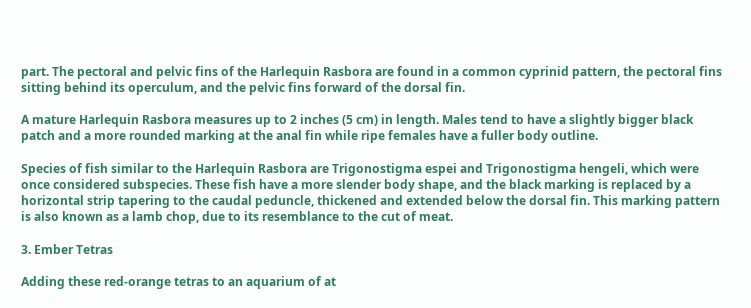part. The pectoral and pelvic fins of the Harlequin Rasbora are found in a common cyprinid pattern, the pectoral fins sitting behind its operculum, and the pelvic fins forward of the dorsal fin.

A mature Harlequin Rasbora measures up to 2 inches (5 cm) in length. Males tend to have a slightly bigger black patch and a more rounded marking at the anal fin while ripe females have a fuller body outline.

Species of fish similar to the Harlequin Rasbora are Trigonostigma espei and Trigonostigma hengeli, which were once considered subspecies. These fish have a more slender body shape, and the black marking is replaced by a horizontal strip tapering to the caudal peduncle, thickened and extended below the dorsal fin. This marking pattern is also known as a lamb chop, due to its resemblance to the cut of meat.

3. Ember Tetras

Adding these red-orange tetras to an aquarium of at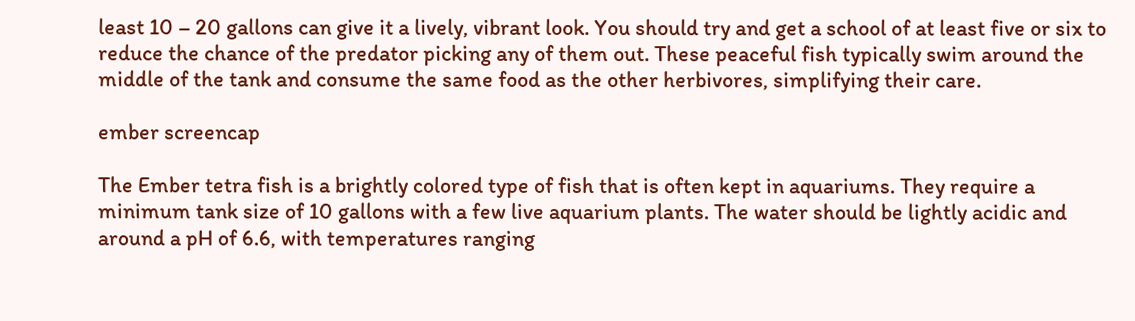least 10 – 20 gallons can give it a lively, vibrant look. You should try and get a school of at least five or six to reduce the chance of the predator picking any of them out. These peaceful fish typically swim around the middle of the tank and consume the same food as the other herbivores, simplifying their care.

ember screencap

The Ember tetra fish is a brightly colored type of fish that is often kept in aquariums. They require a minimum tank size of 10 gallons with a few live aquarium plants. The water should be lightly acidic and around a pH of 6.6, with temperatures ranging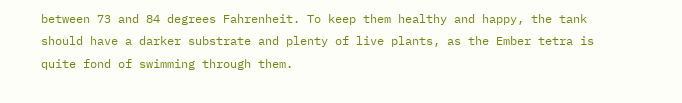between 73 and 84 degrees Fahrenheit. To keep them healthy and happy, the tank should have a darker substrate and plenty of live plants, as the Ember tetra is quite fond of swimming through them.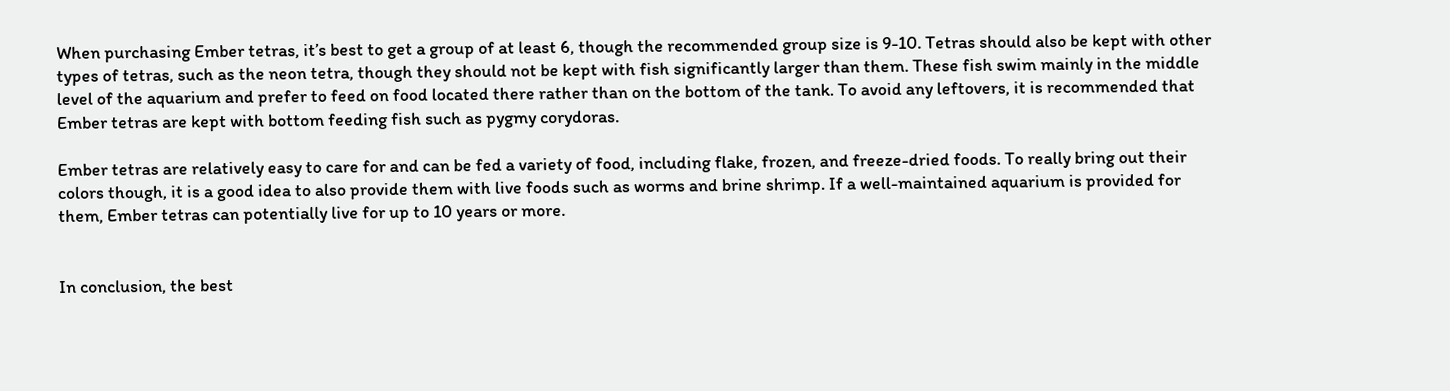When purchasing Ember tetras, it’s best to get a group of at least 6, though the recommended group size is 9-10. Tetras should also be kept with other types of tetras, such as the neon tetra, though they should not be kept with fish significantly larger than them. These fish swim mainly in the middle level of the aquarium and prefer to feed on food located there rather than on the bottom of the tank. To avoid any leftovers, it is recommended that Ember tetras are kept with bottom feeding fish such as pygmy corydoras.

Ember tetras are relatively easy to care for and can be fed a variety of food, including flake, frozen, and freeze-dried foods. To really bring out their colors though, it is a good idea to also provide them with live foods such as worms and brine shrimp. If a well-maintained aquarium is provided for them, Ember tetras can potentially live for up to 10 years or more.


In conclusion, the best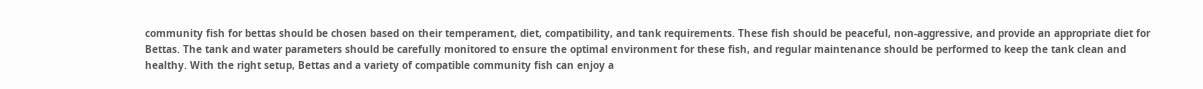community fish for bettas should be chosen based on their temperament, diet, compatibility, and tank requirements. These fish should be peaceful, non-aggressive, and provide an appropriate diet for Bettas. The tank and water parameters should be carefully monitored to ensure the optimal environment for these fish, and regular maintenance should be performed to keep the tank clean and healthy. With the right setup, Bettas and a variety of compatible community fish can enjoy a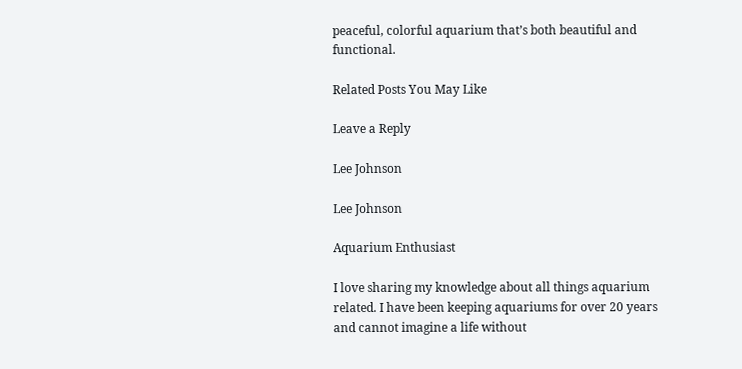peaceful, colorful aquarium that’s both beautiful and functional.

Related Posts You May Like

Leave a Reply

Lee Johnson

Lee Johnson

Aquarium Enthusiast

I love sharing my knowledge about all things aquarium related. I have been keeping aquariums for over 20 years and cannot imagine a life without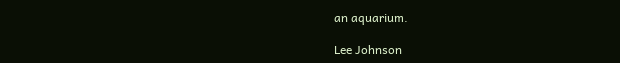an aquarium.

Lee Johnson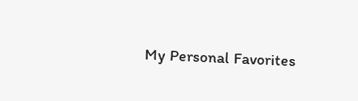My Personal Favorites